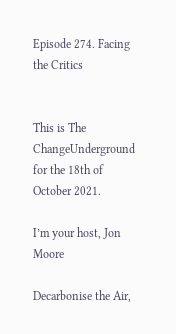Episode 274. Facing the Critics


This is The ChangeUnderground for the 18th of October 2021.

I’m your host, Jon Moore

Decarbonise the Air,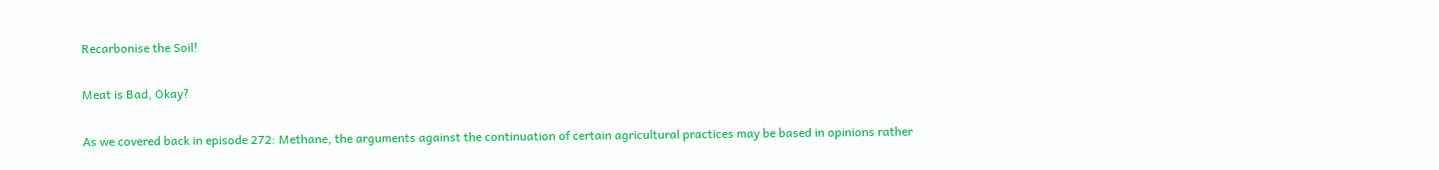Recarbonise the Soil!

Meat is Bad, Okay?

As we covered back in episode 272: Methane, the arguments against the continuation of certain agricultural practices may be based in opinions rather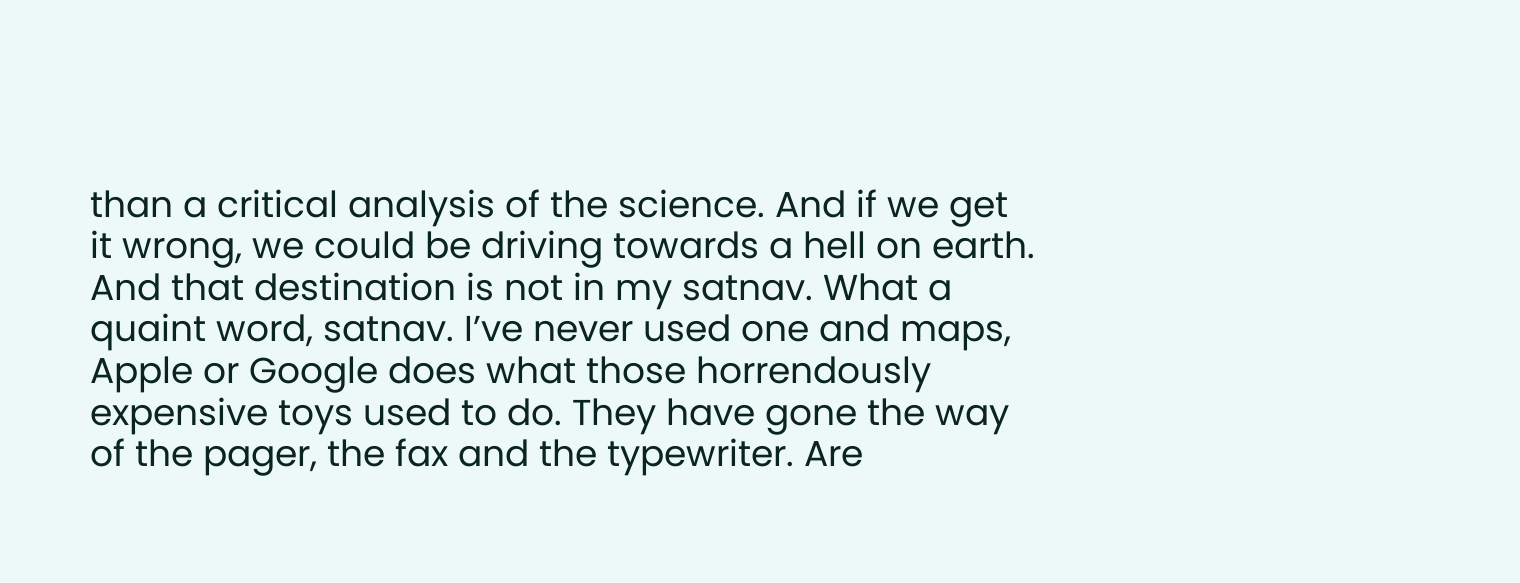than a critical analysis of the science. And if we get it wrong, we could be driving towards a hell on earth. And that destination is not in my satnav. What a quaint word, satnav. I’ve never used one and maps, Apple or Google does what those horrendously expensive toys used to do. They have gone the way of the pager, the fax and the typewriter. Are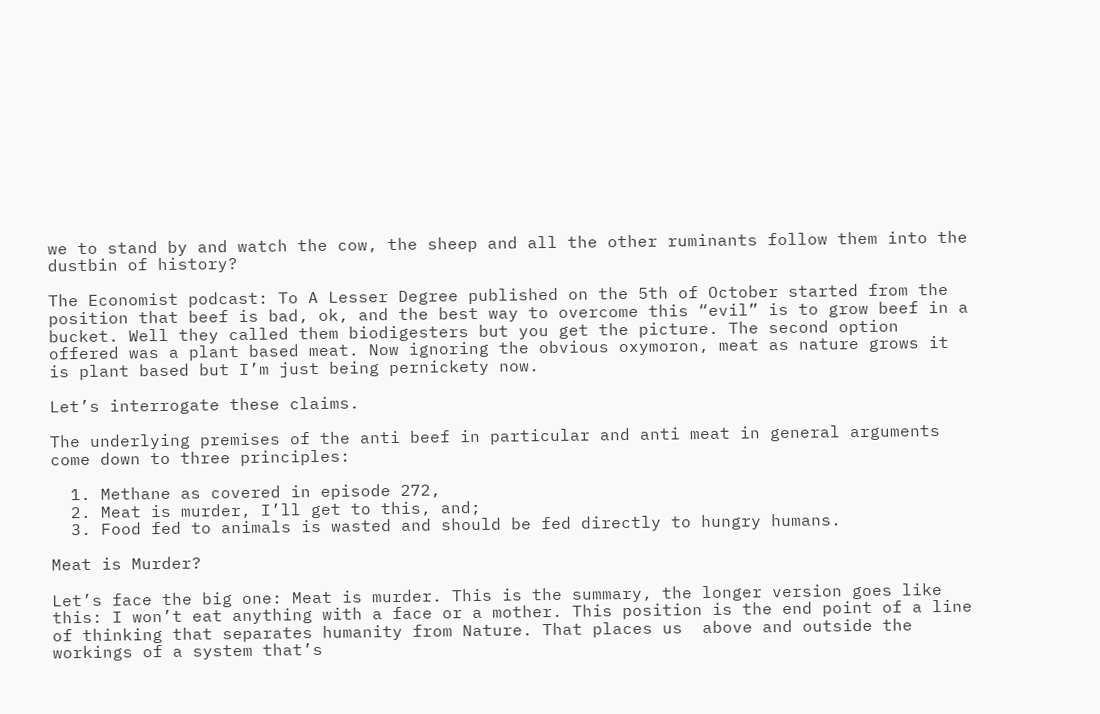we to stand by and watch the cow, the sheep and all the other ruminants follow them into the dustbin of history?

The Economist podcast: To A Lesser Degree published on the 5th of October started from the position that beef is bad, ok, and the best way to overcome this “evil” is to grow beef in a bucket. Well they called them biodigesters but you get the picture. The second option offered was a plant based meat. Now ignoring the obvious oxymoron, meat as nature grows it is plant based but I’m just being pernickety now.

Let’s interrogate these claims.

The underlying premises of the anti beef in particular and anti meat in general arguments come down to three principles:

  1. Methane as covered in episode 272,
  2. Meat is murder, I’ll get to this, and;
  3. Food fed to animals is wasted and should be fed directly to hungry humans.

Meat is Murder?

Let’s face the big one: Meat is murder. This is the summary, the longer version goes like this: I won’t eat anything with a face or a mother. This position is the end point of a line of thinking that separates humanity from Nature. That places us  above and outside the workings of a system that’s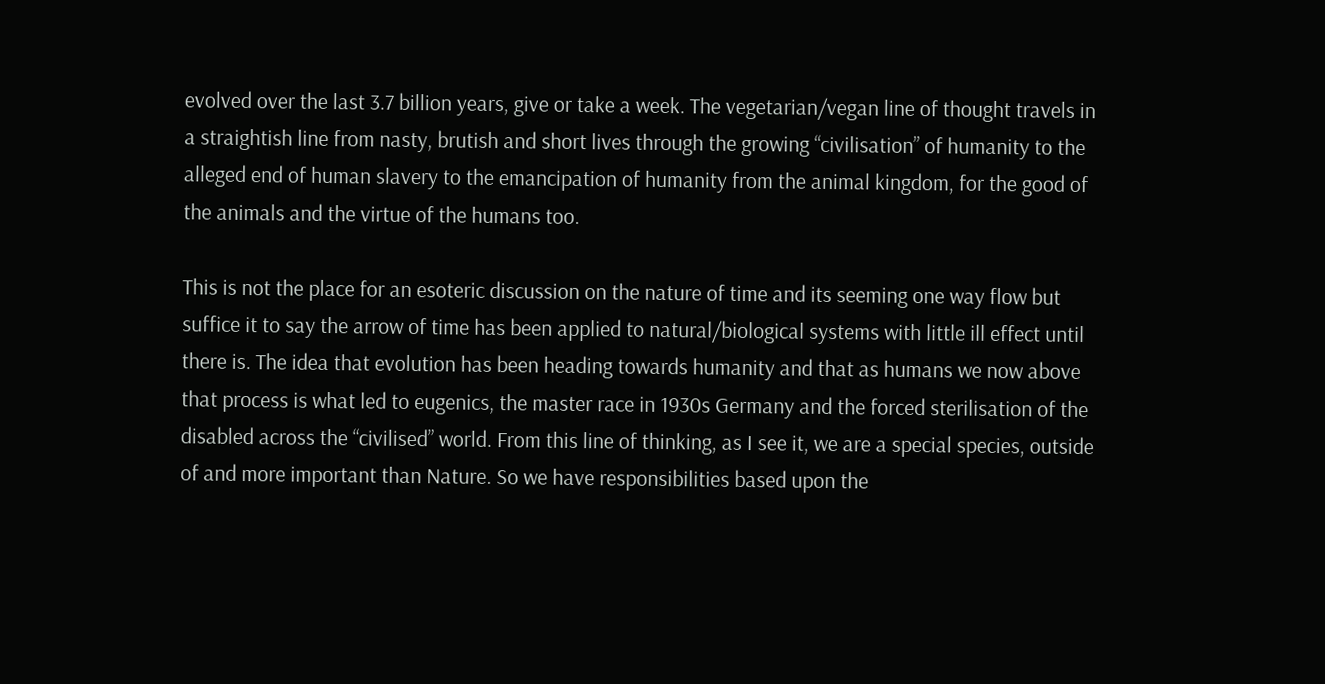evolved over the last 3.7 billion years, give or take a week. The vegetarian/vegan line of thought travels in a straightish line from nasty, brutish and short lives through the growing “civilisation” of humanity to the alleged end of human slavery to the emancipation of humanity from the animal kingdom, for the good of the animals and the virtue of the humans too.

This is not the place for an esoteric discussion on the nature of time and its seeming one way flow but suffice it to say the arrow of time has been applied to natural/biological systems with little ill effect until there is. The idea that evolution has been heading towards humanity and that as humans we now above that process is what led to eugenics, the master race in 1930s Germany and the forced sterilisation of the disabled across the “civilised” world. From this line of thinking, as I see it, we are a special species, outside of and more important than Nature. So we have responsibilities based upon the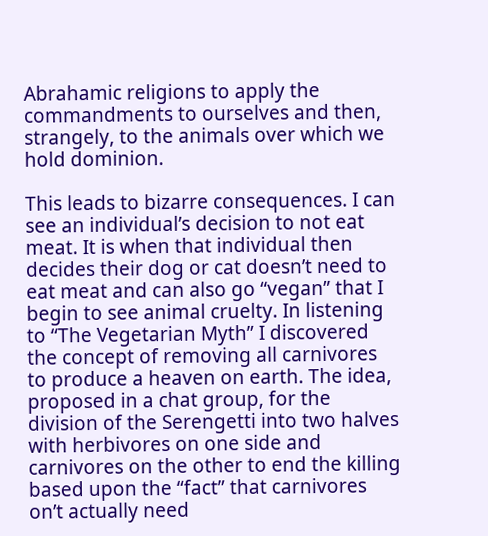Abrahamic religions to apply the commandments to ourselves and then, strangely, to the animals over which we hold dominion.

This leads to bizarre consequences. I can see an individual’s decision to not eat meat. It is when that individual then decides their dog or cat doesn’t need to eat meat and can also go “vegan” that I begin to see animal cruelty. In listening to “The Vegetarian Myth” I discovered the concept of removing all carnivores to produce a heaven on earth. The idea, proposed in a chat group, for the division of the Serengetti into two halves with herbivores on one side and carnivores on the other to end the killing based upon the “fact” that carnivores on’t actually need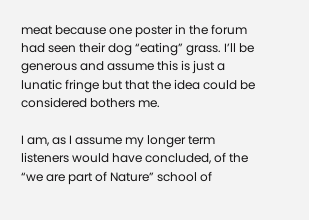meat because one poster in the forum had seen their dog “eating” grass. I’ll be generous and assume this is just a lunatic fringe but that the idea could be considered bothers me.

I am, as I assume my longer term listeners would have concluded, of the “we are part of Nature” school of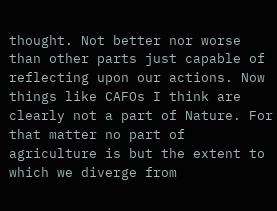thought. Not better nor worse than other parts just capable of reflecting upon our actions. Now things like CAFOs I think are clearly not a part of Nature. For that matter no part of agriculture is but the extent to which we diverge from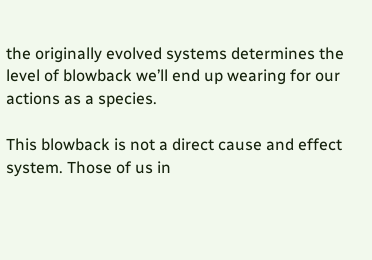the originally evolved systems determines the level of blowback we’ll end up wearing for our actions as a species.

This blowback is not a direct cause and effect system. Those of us in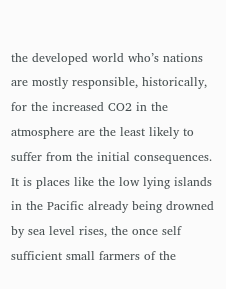the developed world who’s nations are mostly responsible, historically, for the increased CO2 in the atmosphere are the least likely to suffer from the initial consequences. It is places like the low lying islands in the Pacific already being drowned by sea level rises, the once self sufficient small farmers of the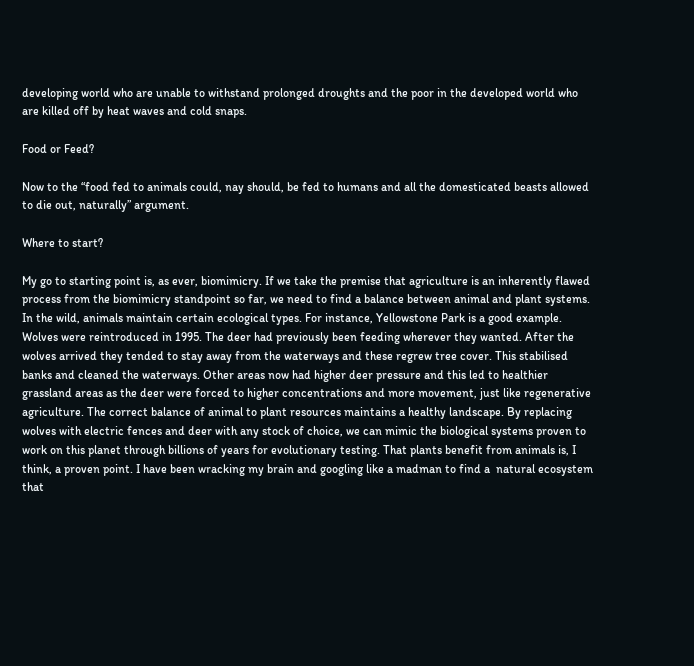developing world who are unable to withstand prolonged droughts and the poor in the developed world who are killed off by heat waves and cold snaps.

Food or Feed?

Now to the “food fed to animals could, nay should, be fed to humans and all the domesticated beasts allowed to die out, naturally” argument.

Where to start?

My go to starting point is, as ever, biomimicry. If we take the premise that agriculture is an inherently flawed process from the biomimicry standpoint so far, we need to find a balance between animal and plant systems. In the wild, animals maintain certain ecological types. For instance, Yellowstone Park is a good example. Wolves were reintroduced in 1995. The deer had previously been feeding wherever they wanted. After the wolves arrived they tended to stay away from the waterways and these regrew tree cover. This stabilised banks and cleaned the waterways. Other areas now had higher deer pressure and this led to healthier grassland areas as the deer were forced to higher concentrations and more movement, just like regenerative agriculture. The correct balance of animal to plant resources maintains a healthy landscape. By replacing wolves with electric fences and deer with any stock of choice, we can mimic the biological systems proven to work on this planet through billions of years for evolutionary testing. That plants benefit from animals is, I think, a proven point. I have been wracking my brain and googling like a madman to find a  natural ecosystem that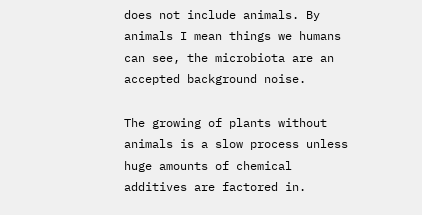does not include animals. By animals I mean things we humans can see, the microbiota are an accepted background noise.

The growing of plants without animals is a slow process unless huge amounts of chemical additives are factored in.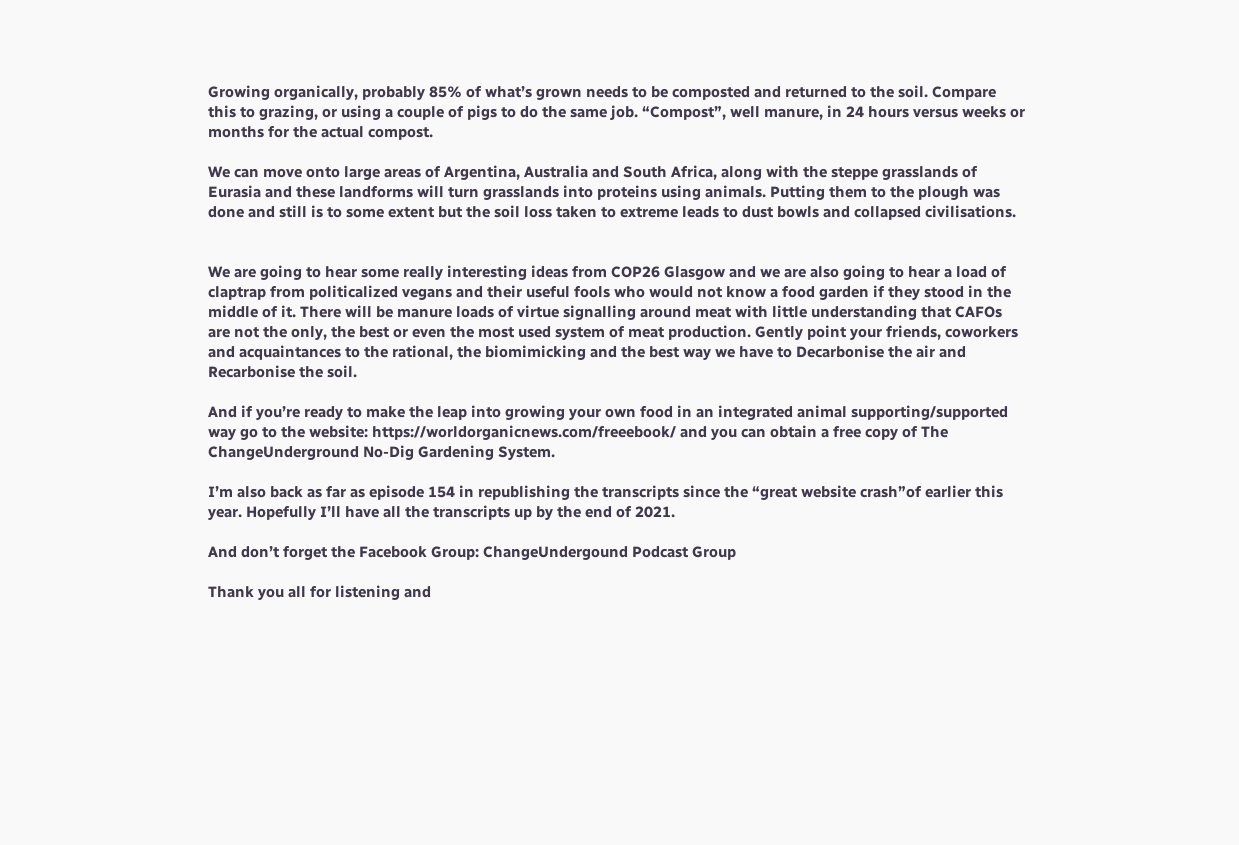Growing organically, probably 85% of what’s grown needs to be composted and returned to the soil. Compare this to grazing, or using a couple of pigs to do the same job. “Compost”, well manure, in 24 hours versus weeks or months for the actual compost.

We can move onto large areas of Argentina, Australia and South Africa, along with the steppe grasslands of Eurasia and these landforms will turn grasslands into proteins using animals. Putting them to the plough was done and still is to some extent but the soil loss taken to extreme leads to dust bowls and collapsed civilisations.


We are going to hear some really interesting ideas from COP26 Glasgow and we are also going to hear a load of claptrap from politicalized vegans and their useful fools who would not know a food garden if they stood in the middle of it. There will be manure loads of virtue signalling around meat with little understanding that CAFOs are not the only, the best or even the most used system of meat production. Gently point your friends, coworkers and acquaintances to the rational, the biomimicking and the best way we have to Decarbonise the air and Recarbonise the soil.

And if you’re ready to make the leap into growing your own food in an integrated animal supporting/supported way go to the website: https://worldorganicnews.com/freeebook/ and you can obtain a free copy of The ChangeUnderground No-Dig Gardening System.

I’m also back as far as episode 154 in republishing the transcripts since the “great website crash”of earlier this year. Hopefully I’ll have all the transcripts up by the end of 2021.

And don’t forget the Facebook Group: ChangeUndergound Podcast Group

Thank you all for listening and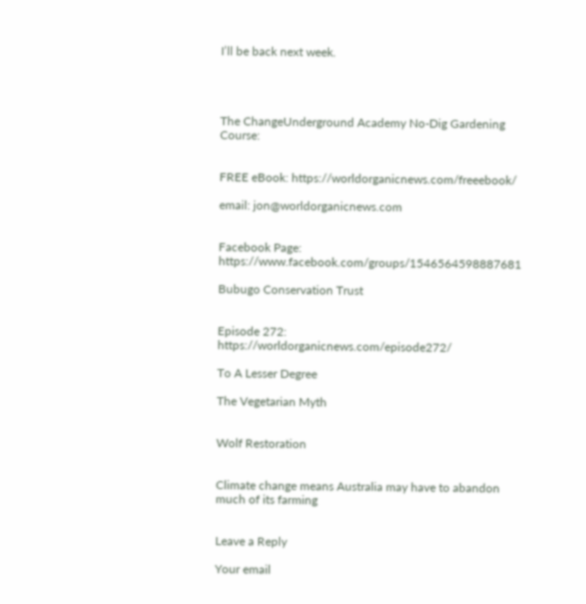I’ll be back next week.




The ChangeUnderground Academy No-Dig Gardening Course:


FREE eBook: https://worldorganicnews.com/freeebook/

email: jon@worldorganicnews.com


Facebook Page: https://www.facebook.com/groups/1546564598887681

Bubugo Conservation Trust


Episode 272: https://worldorganicnews.com/episode272/

To A Lesser Degree

The Vegetarian Myth


Wolf Restoration


Climate change means Australia may have to abandon much of its farming


Leave a Reply

Your email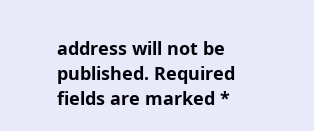address will not be published. Required fields are marked *